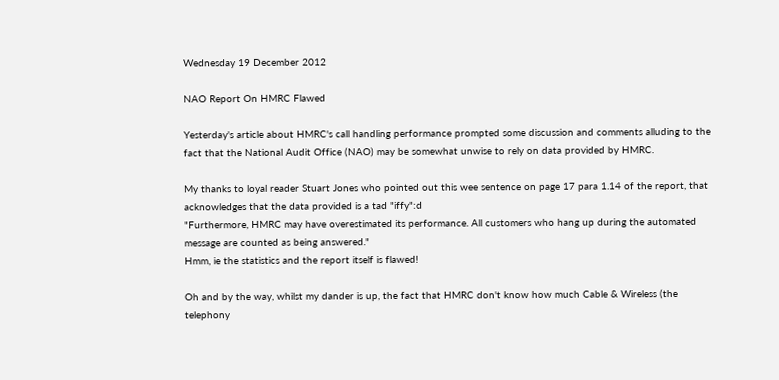Wednesday 19 December 2012

NAO Report On HMRC Flawed

Yesterday's article about HMRC's call handling performance prompted some discussion and comments alluding to the fact that the National Audit Office (NAO) may be somewhat unwise to rely on data provided by HMRC.

My thanks to loyal reader Stuart Jones who pointed out this wee sentence on page 17 para 1.14 of the report, that acknowledges that the data provided is a tad "iffy":d
"Furthermore, HMRC may have overestimated its performance. All customers who hang up during the automated message are counted as being answered."
Hmm, ie the statistics and the report itself is flawed!

Oh and by the way, whilst my dander is up, the fact that HMRC don't know how much Cable & Wireless (the telephony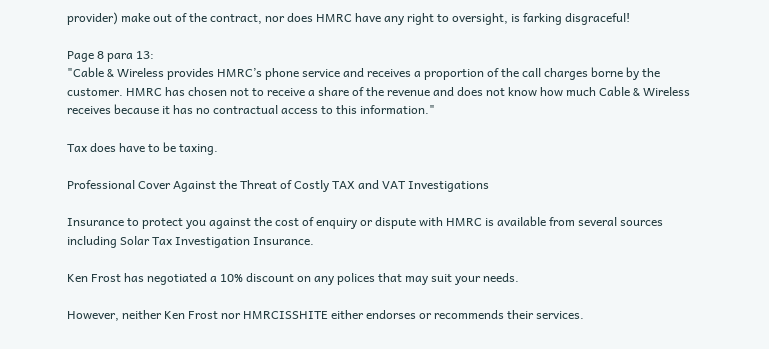provider) make out of the contract, nor does HMRC have any right to oversight, is farking disgraceful!

Page 8 para 13:
"Cable & Wireless provides HMRC’s phone service and receives a proportion of the call charges borne by the customer. HMRC has chosen not to receive a share of the revenue and does not know how much Cable & Wireless receives because it has no contractual access to this information."

Tax does have to be taxing.

Professional Cover Against the Threat of Costly TAX and VAT Investigations

Insurance to protect you against the cost of enquiry or dispute with HMRC is available from several sources including Solar Tax Investigation Insurance.

Ken Frost has negotiated a 10% discount on any polices that may suit your needs.

However, neither Ken Frost nor HMRCISSHITE either endorses or recommends their services.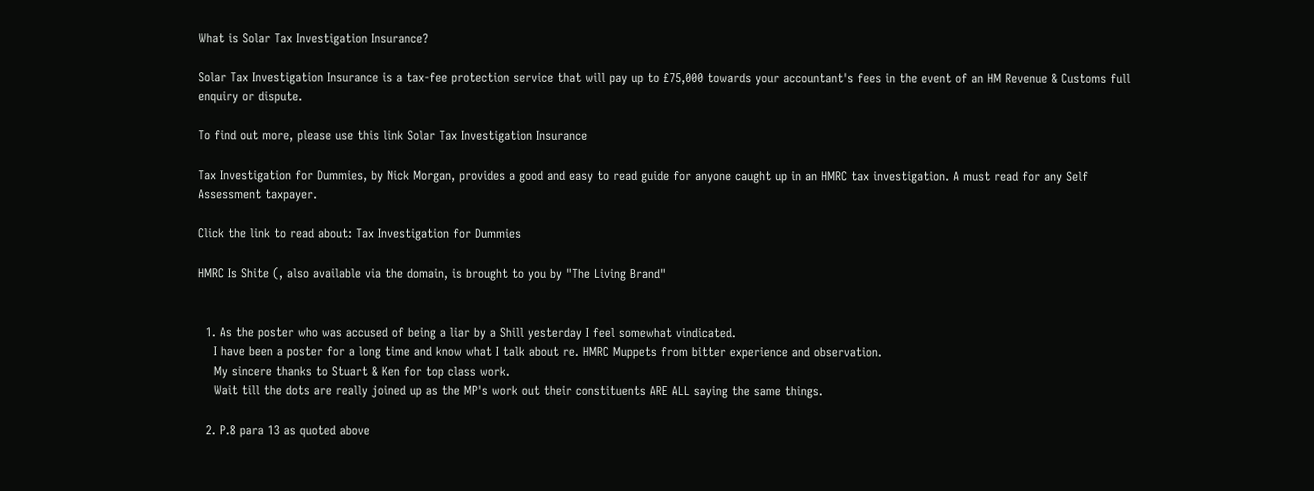What is Solar Tax Investigation Insurance?

Solar Tax Investigation Insurance is a tax-fee protection service that will pay up to £75,000 towards your accountant's fees in the event of an HM Revenue & Customs full enquiry or dispute.

To find out more, please use this link Solar Tax Investigation Insurance

Tax Investigation for Dummies, by Nick Morgan, provides a good and easy to read guide for anyone caught up in an HMRC tax investigation. A must read for any Self Assessment taxpayer.

Click the link to read about: Tax Investigation for Dummies

HMRC Is Shite (, also available via the domain, is brought to you by "The Living Brand"


  1. As the poster who was accused of being a liar by a Shill yesterday I feel somewhat vindicated.
    I have been a poster for a long time and know what I talk about re. HMRC Muppets from bitter experience and observation.
    My sincere thanks to Stuart & Ken for top class work.
    Wait till the dots are really joined up as the MP's work out their constituents ARE ALL saying the same things.

  2. P.8 para 13 as quoted above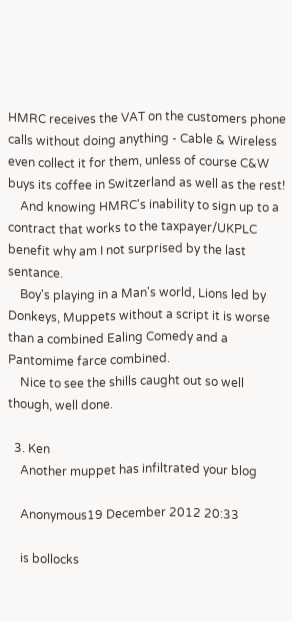HMRC receives the VAT on the customers phone calls without doing anything - Cable & Wireless even collect it for them, unless of course C&W buys its coffee in Switzerland as well as the rest!
    And knowing HMRC's inability to sign up to a contract that works to the taxpayer/UKPLC benefit why am I not surprised by the last sentance.
    Boy's playing in a Man's world, Lions led by Donkeys, Muppets without a script it is worse than a combined Ealing Comedy and a Pantomime farce combined.
    Nice to see the shills caught out so well though, well done.

  3. Ken
    Another muppet has infiltrated your blog

    Anonymous19 December 2012 20:33

    is bollocks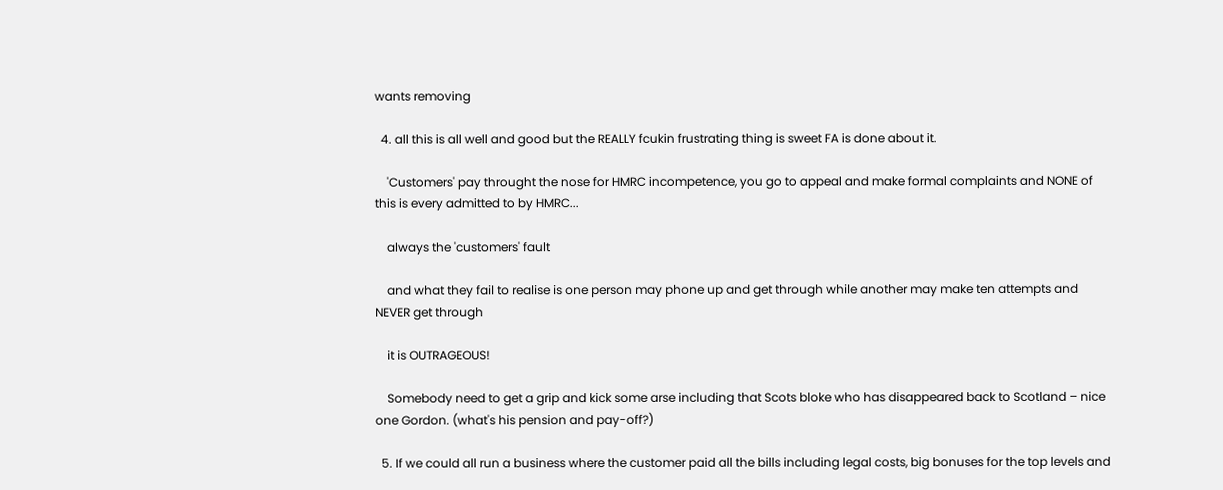wants removing

  4. all this is all well and good but the REALLY fcukin frustrating thing is sweet FA is done about it.

    'Customers' pay throught the nose for HMRC incompetence, you go to appeal and make formal complaints and NONE of this is every admitted to by HMRC...

    always the 'customers' fault

    and what they fail to realise is one person may phone up and get through while another may make ten attempts and NEVER get through

    it is OUTRAGEOUS!

    Somebody need to get a grip and kick some arse including that Scots bloke who has disappeared back to Scotland – nice one Gordon. (what's his pension and pay-off?)

  5. If we could all run a business where the customer paid all the bills including legal costs, big bonuses for the top levels and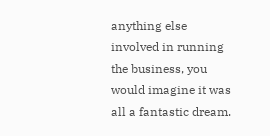anything else involved in running the business, you would imagine it was all a fantastic dream.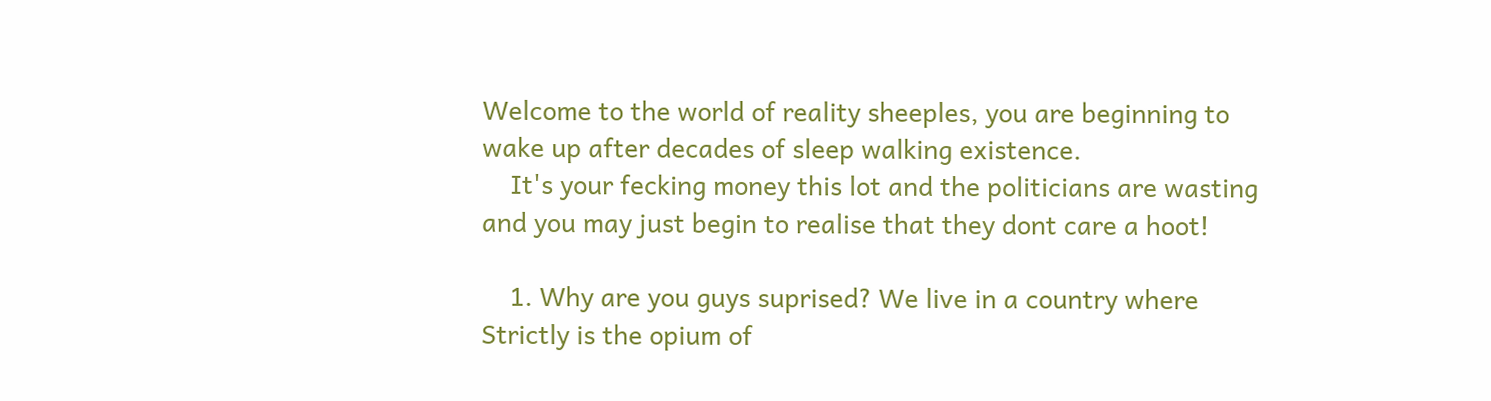Welcome to the world of reality sheeples, you are beginning to wake up after decades of sleep walking existence.
    It's your fecking money this lot and the politicians are wasting and you may just begin to realise that they dont care a hoot!

    1. Why are you guys suprised? We live in a country where Strictly is the opium of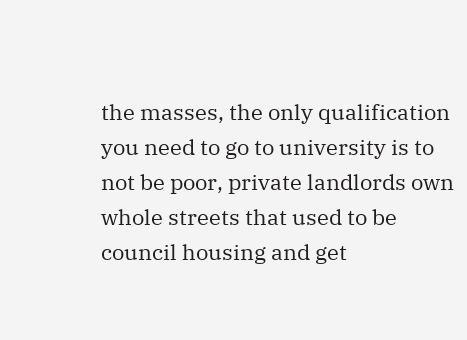the masses, the only qualification you need to go to university is to not be poor, private landlords own whole streets that used to be council housing and get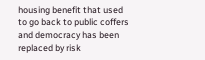housing benefit that used to go back to public coffers and democracy has been replaced by risk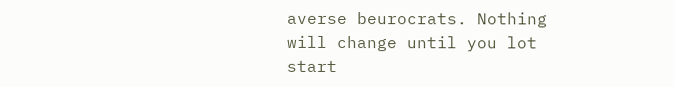averse beurocrats. Nothing will change until you lot start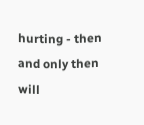hurting - then and only then will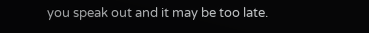you speak out and it may be too late.